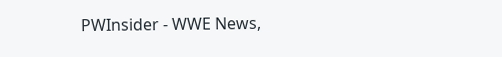PWInsider - WWE News,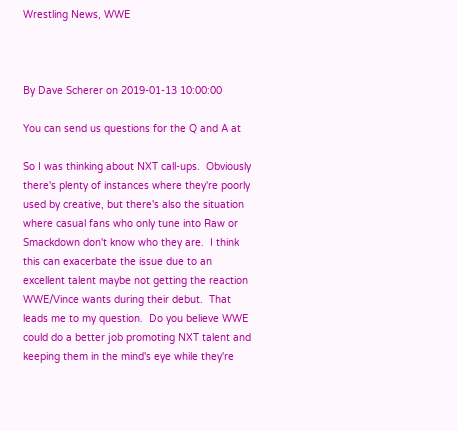Wrestling News, WWE



By Dave Scherer on 2019-01-13 10:00:00

You can send us questions for the Q and A at

So I was thinking about NXT call-ups.  Obviously there's plenty of instances where they're poorly used by creative, but there's also the situation where casual fans who only tune into Raw or Smackdown don't know who they are.  I think this can exacerbate the issue due to an excellent talent maybe not getting the reaction WWE/Vince wants during their debut.  That leads me to my question.  Do you believe WWE could do a better job promoting NXT talent and keeping them in the mind's eye while they're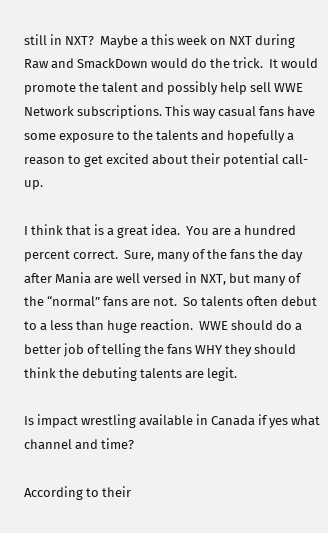still in NXT?  Maybe a this week on NXT during Raw and SmackDown would do the trick.  It would promote the talent and possibly help sell WWE Network subscriptions. This way casual fans have some exposure to the talents and hopefully a reason to get excited about their potential call-up.

I think that is a great idea.  You are a hundred percent correct.  Sure, many of the fans the day after Mania are well versed in NXT, but many of the “normal” fans are not.  So talents often debut to a less than huge reaction.  WWE should do a better job of telling the fans WHY they should think the debuting talents are legit.

Is impact wrestling available in Canada if yes what channel and time?

According to their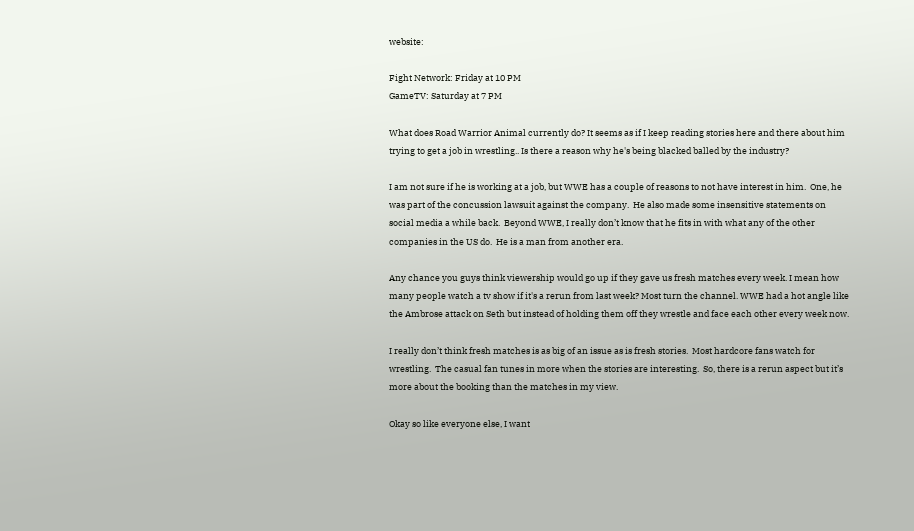website:

Fight Network: Friday at 10 PM
GameTV: Saturday at 7 PM

What does Road Warrior Animal currently do? It seems as if I keep reading stories here and there about him trying to get a job in wrestling.. Is there a reason why he's being blacked balled by the industry?

I am not sure if he is working at a job, but WWE has a couple of reasons to not have interest in him.  One, he was part of the concussion lawsuit against the company.  He also made some insensitive statements on social media a while back.  Beyond WWE, I really don’t know that he fits in with what any of the other companies in the US do.  He is a man from another era.

Any chance you guys think viewership would go up if they gave us fresh matches every week. I mean how many people watch a tv show if it's a rerun from last week? Most turn the channel. WWE had a hot angle like the Ambrose attack on Seth but instead of holding them off they wrestle and face each other every week now.

I really don’t think fresh matches is as big of an issue as is fresh stories.  Most hardcore fans watch for wrestling.  The casual fan tunes in more when the stories are interesting.  So, there is a rerun aspect but it’s more about the booking than the matches in my view.

Okay so like everyone else, I want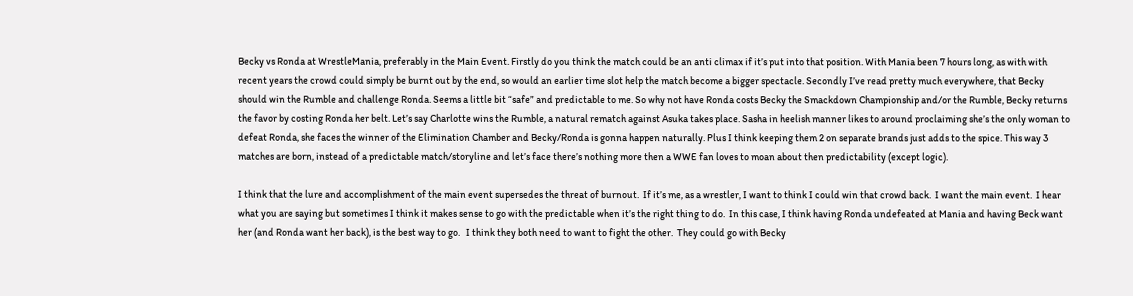Becky vs Ronda at WrestleMania, preferably in the Main Event. Firstly do you think the match could be an anti climax if it’s put into that position. With Mania been 7 hours long, as with with recent years the crowd could simply be burnt out by the end, so would an earlier time slot help the match become a bigger spectacle. Secondly I’ve read pretty much everywhere, that Becky should win the Rumble and challenge Ronda. Seems a little bit “safe” and predictable to me. So why not have Ronda costs Becky the Smackdown Championship and/or the Rumble, Becky returns the favor by costing Ronda her belt. Let’s say Charlotte wins the Rumble, a natural rematch against Asuka takes place. Sasha in heelish manner likes to around proclaiming she’s the only woman to defeat Ronda, she faces the winner of the Elimination Chamber and Becky/Ronda is gonna happen naturally. Plus I think keeping them 2 on separate brands just adds to the spice. This way 3 matches are born, instead of a predictable match/storyline and let’s face there’s nothing more then a WWE fan loves to moan about then predictability (except logic).

I think that the lure and accomplishment of the main event supersedes the threat of burnout.  If it’s me, as a wrestler, I want to think I could win that crowd back.  I want the main event.  I hear what you are saying but sometimes I think it makes sense to go with the predictable when it’s the right thing to do.  In this case, I think having Ronda undefeated at Mania and having Beck want her (and Ronda want her back), is the best way to go.   I think they both need to want to fight the other.  They could go with Becky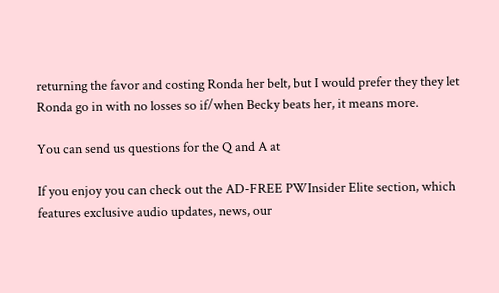returning the favor and costing Ronda her belt, but I would prefer they they let Ronda go in with no losses so if/when Becky beats her, it means more.

You can send us questions for the Q and A at

If you enjoy you can check out the AD-FREE PWInsider Elite section, which features exclusive audio updates, news, our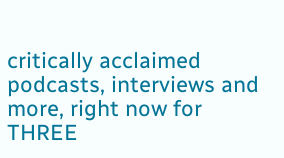critically acclaimed podcasts, interviews and more, right now for THREE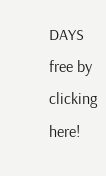DAYS free by clicking here!